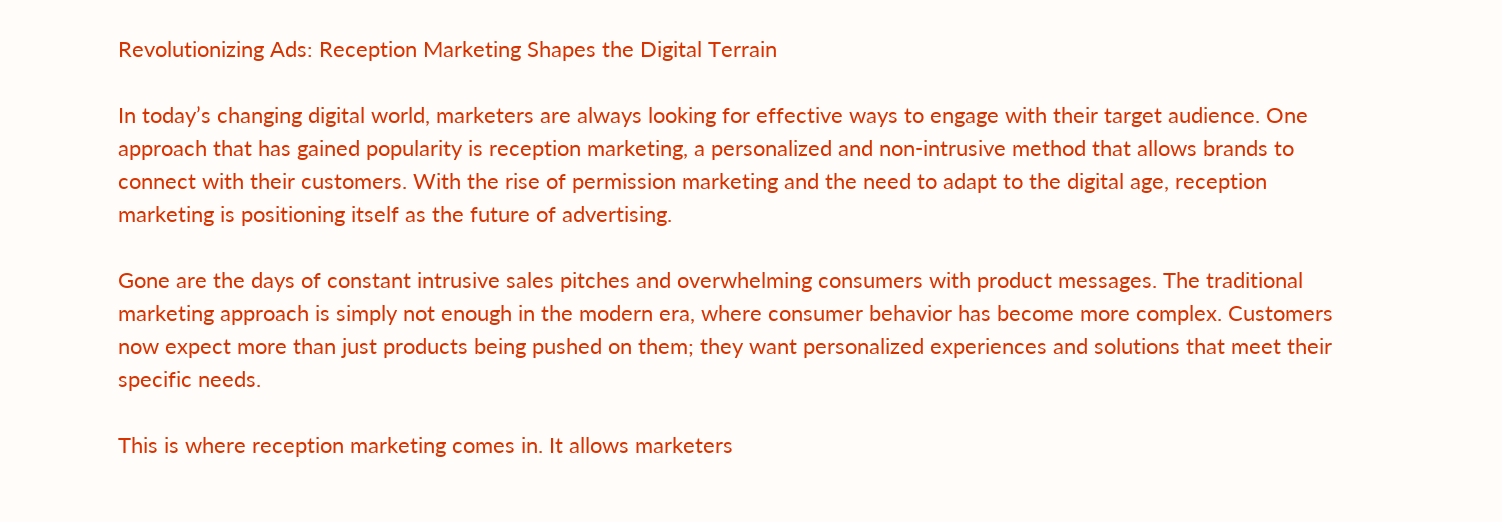Revolutionizing Ads: Reception Marketing Shapes the Digital Terrain

In today’s changing digital world, marketers are always looking for effective ways to engage with their target audience. One approach that has gained popularity is reception marketing, a personalized and non-intrusive method that allows brands to connect with their customers. With the rise of permission marketing and the need to adapt to the digital age, reception marketing is positioning itself as the future of advertising.

Gone are the days of constant intrusive sales pitches and overwhelming consumers with product messages. The traditional marketing approach is simply not enough in the modern era, where consumer behavior has become more complex. Customers now expect more than just products being pushed on them; they want personalized experiences and solutions that meet their specific needs.

This is where reception marketing comes in. It allows marketers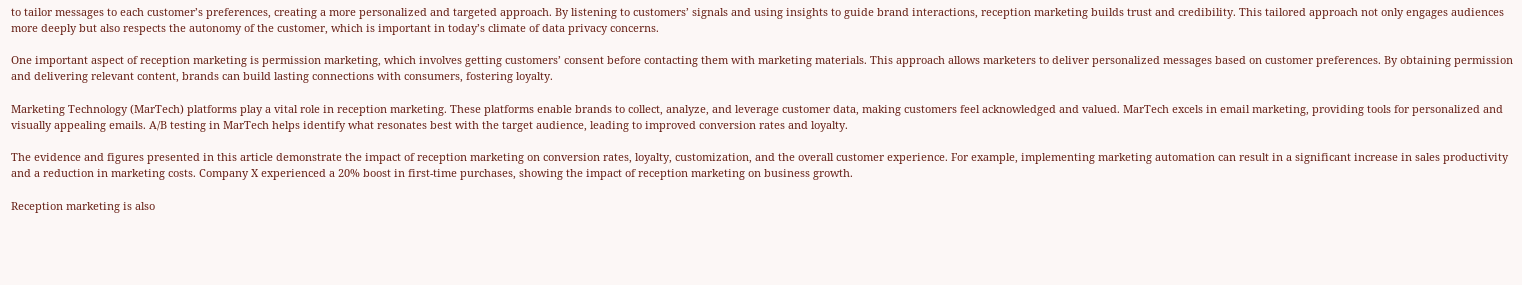to tailor messages to each customer’s preferences, creating a more personalized and targeted approach. By listening to customers’ signals and using insights to guide brand interactions, reception marketing builds trust and credibility. This tailored approach not only engages audiences more deeply but also respects the autonomy of the customer, which is important in today’s climate of data privacy concerns.

One important aspect of reception marketing is permission marketing, which involves getting customers’ consent before contacting them with marketing materials. This approach allows marketers to deliver personalized messages based on customer preferences. By obtaining permission and delivering relevant content, brands can build lasting connections with consumers, fostering loyalty.

Marketing Technology (MarTech) platforms play a vital role in reception marketing. These platforms enable brands to collect, analyze, and leverage customer data, making customers feel acknowledged and valued. MarTech excels in email marketing, providing tools for personalized and visually appealing emails. A/B testing in MarTech helps identify what resonates best with the target audience, leading to improved conversion rates and loyalty.

The evidence and figures presented in this article demonstrate the impact of reception marketing on conversion rates, loyalty, customization, and the overall customer experience. For example, implementing marketing automation can result in a significant increase in sales productivity and a reduction in marketing costs. Company X experienced a 20% boost in first-time purchases, showing the impact of reception marketing on business growth.

Reception marketing is also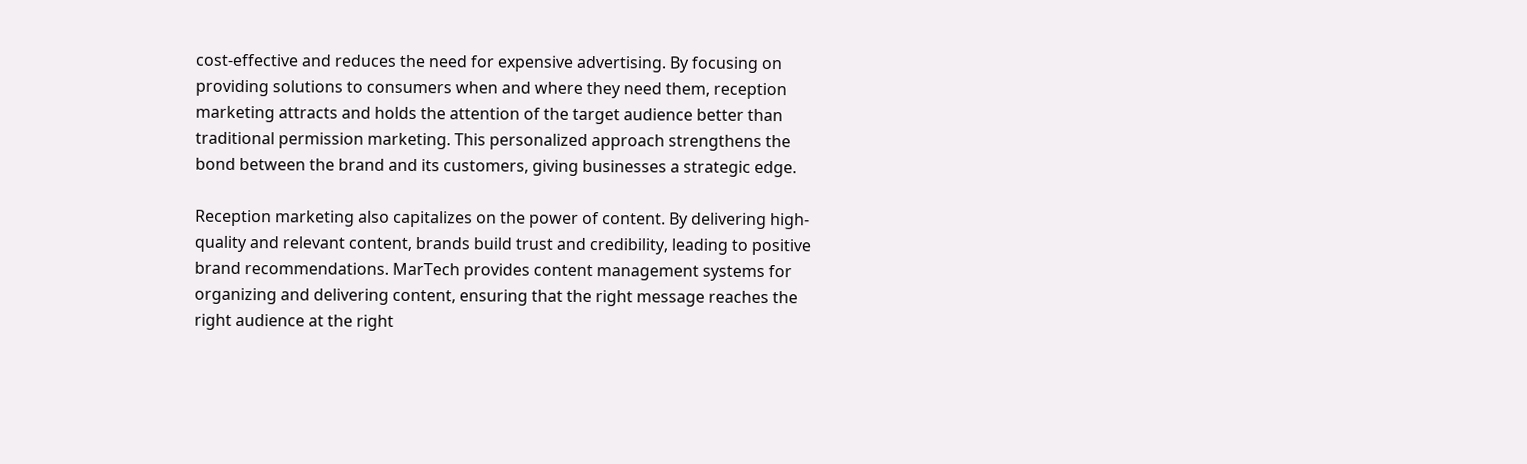cost-effective and reduces the need for expensive advertising. By focusing on providing solutions to consumers when and where they need them, reception marketing attracts and holds the attention of the target audience better than traditional permission marketing. This personalized approach strengthens the bond between the brand and its customers, giving businesses a strategic edge.

Reception marketing also capitalizes on the power of content. By delivering high-quality and relevant content, brands build trust and credibility, leading to positive brand recommendations. MarTech provides content management systems for organizing and delivering content, ensuring that the right message reaches the right audience at the right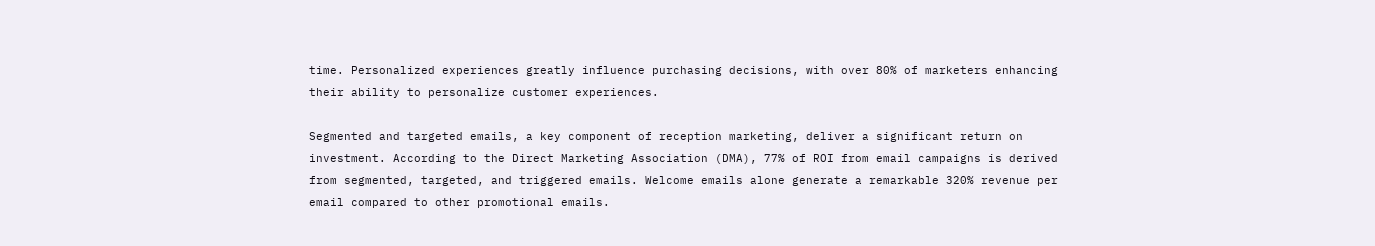time. Personalized experiences greatly influence purchasing decisions, with over 80% of marketers enhancing their ability to personalize customer experiences.

Segmented and targeted emails, a key component of reception marketing, deliver a significant return on investment. According to the Direct Marketing Association (DMA), 77% of ROI from email campaigns is derived from segmented, targeted, and triggered emails. Welcome emails alone generate a remarkable 320% revenue per email compared to other promotional emails.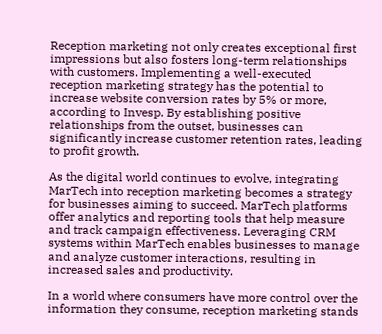Reception marketing not only creates exceptional first impressions but also fosters long-term relationships with customers. Implementing a well-executed reception marketing strategy has the potential to increase website conversion rates by 5% or more, according to Invesp. By establishing positive relationships from the outset, businesses can significantly increase customer retention rates, leading to profit growth.

As the digital world continues to evolve, integrating MarTech into reception marketing becomes a strategy for businesses aiming to succeed. MarTech platforms offer analytics and reporting tools that help measure and track campaign effectiveness. Leveraging CRM systems within MarTech enables businesses to manage and analyze customer interactions, resulting in increased sales and productivity.

In a world where consumers have more control over the information they consume, reception marketing stands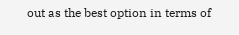out as the best option in terms of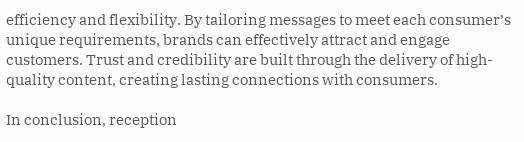efficiency and flexibility. By tailoring messages to meet each consumer’s unique requirements, brands can effectively attract and engage customers. Trust and credibility are built through the delivery of high-quality content, creating lasting connections with consumers.

In conclusion, reception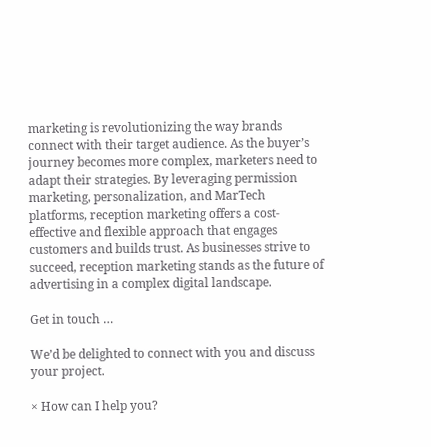marketing is revolutionizing the way brands connect with their target audience. As the buyer’s journey becomes more complex, marketers need to adapt their strategies. By leveraging permission marketing, personalization, and MarTech platforms, reception marketing offers a cost-effective and flexible approach that engages customers and builds trust. As businesses strive to succeed, reception marketing stands as the future of advertising in a complex digital landscape.

Get in touch …

We’d be delighted to connect with you and discuss your project.

× How can I help you?